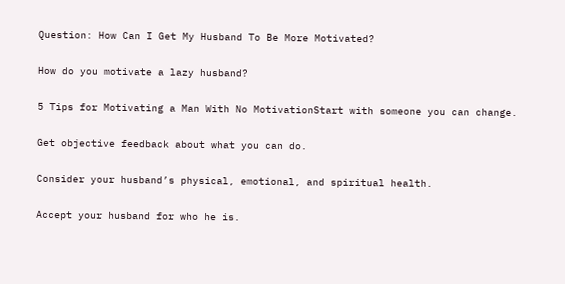Question: How Can I Get My Husband To Be More Motivated?

How do you motivate a lazy husband?

5 Tips for Motivating a Man With No MotivationStart with someone you can change.

Get objective feedback about what you can do.

Consider your husband’s physical, emotional, and spiritual health.

Accept your husband for who he is.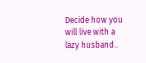Decide how you will live with a lazy husband..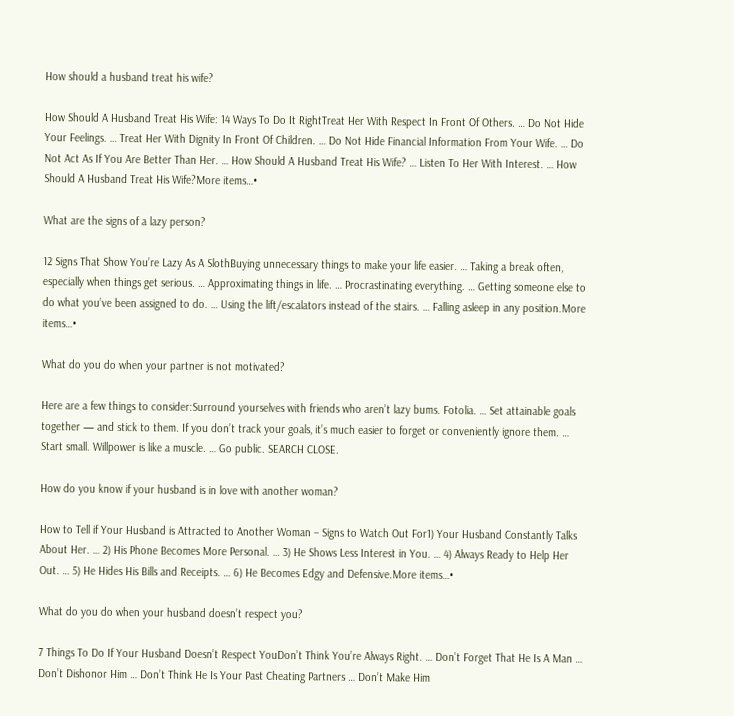How should a husband treat his wife?

How Should A Husband Treat His Wife: 14 Ways To Do It RightTreat Her With Respect In Front Of Others. … Do Not Hide Your Feelings. … Treat Her With Dignity In Front Of Children. … Do Not Hide Financial Information From Your Wife. … Do Not Act As If You Are Better Than Her. … How Should A Husband Treat His Wife? … Listen To Her With Interest. … How Should A Husband Treat His Wife?More items…•

What are the signs of a lazy person?

12 Signs That Show You’re Lazy As A SlothBuying unnecessary things to make your life easier. … Taking a break often, especially when things get serious. … Approximating things in life. … Procrastinating everything. … Getting someone else to do what you’ve been assigned to do. … Using the lift/escalators instead of the stairs. … Falling asleep in any position.More items…•

What do you do when your partner is not motivated?

Here are a few things to consider:Surround yourselves with friends who aren’t lazy bums. Fotolia. … Set attainable goals together — and stick to them. If you don’t track your goals, it’s much easier to forget or conveniently ignore them. … Start small. Willpower is like a muscle. … Go public. SEARCH CLOSE.

How do you know if your husband is in love with another woman?

How to Tell if Your Husband is Attracted to Another Woman – Signs to Watch Out For1) Your Husband Constantly Talks About Her. … 2) His Phone Becomes More Personal. … 3) He Shows Less Interest in You. … 4) Always Ready to Help Her Out. … 5) He Hides His Bills and Receipts. … 6) He Becomes Edgy and Defensive.More items…•

What do you do when your husband doesn’t respect you?

7 Things To Do If Your Husband Doesn’t Respect YouDon’t Think You’re Always Right. … Don’t Forget That He Is A Man … Don’t Dishonor Him … Don’t Think He Is Your Past Cheating Partners … Don’t Make Him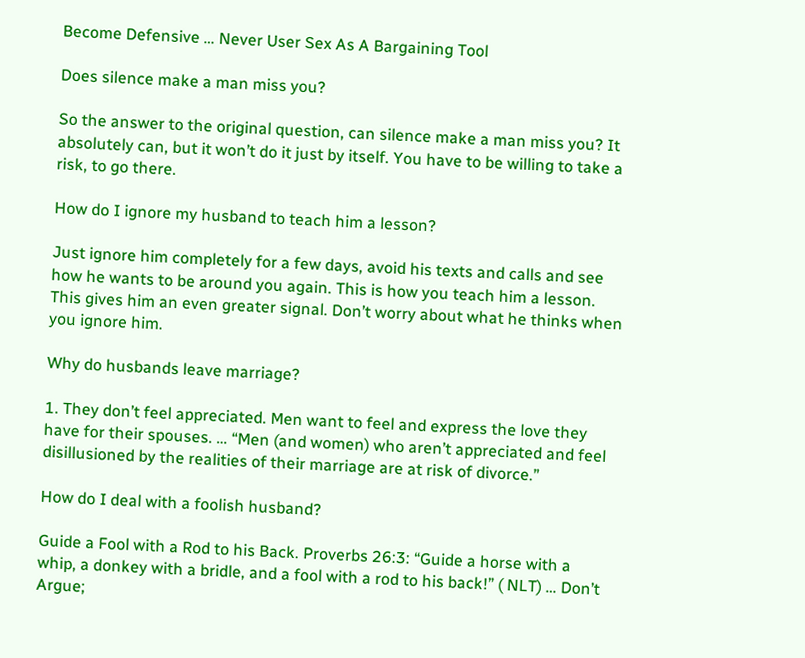Become Defensive … Never User Sex As A Bargaining Tool

Does silence make a man miss you?

So the answer to the original question, can silence make a man miss you? It absolutely can, but it won’t do it just by itself. You have to be willing to take a risk, to go there.

How do I ignore my husband to teach him a lesson?

Just ignore him completely for a few days, avoid his texts and calls and see how he wants to be around you again. This is how you teach him a lesson. This gives him an even greater signal. Don’t worry about what he thinks when you ignore him.

Why do husbands leave marriage?

1. They don’t feel appreciated. Men want to feel and express the love they have for their spouses. … “Men (and women) who aren’t appreciated and feel disillusioned by the realities of their marriage are at risk of divorce.”

How do I deal with a foolish husband?

Guide a Fool with a Rod to his Back. Proverbs 26:3: “Guide a horse with a whip, a donkey with a bridle, and a fool with a rod to his back!” ( NLT) … Don’t Argue;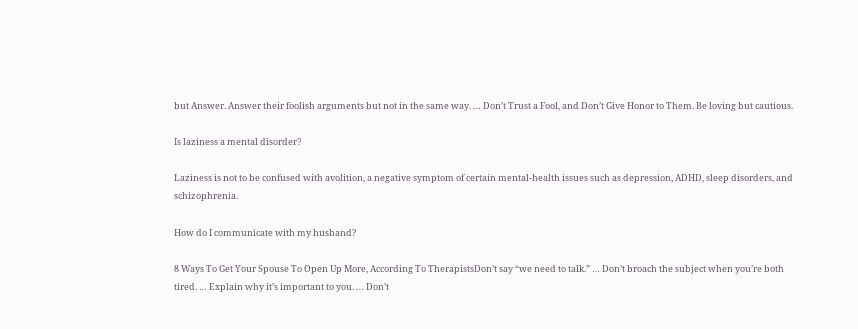but Answer. Answer their foolish arguments but not in the same way. … Don’t Trust a Fool, and Don’t Give Honor to Them. Be loving but cautious.

Is laziness a mental disorder?

Laziness is not to be confused with avolition, a negative symptom of certain mental-health issues such as depression, ADHD, sleep disorders, and schizophrenia.

How do I communicate with my husband?

8 Ways To Get Your Spouse To Open Up More, According To TherapistsDon’t say “we need to talk.” … Don’t broach the subject when you’re both tired. … Explain why it’s important to you. … Don’t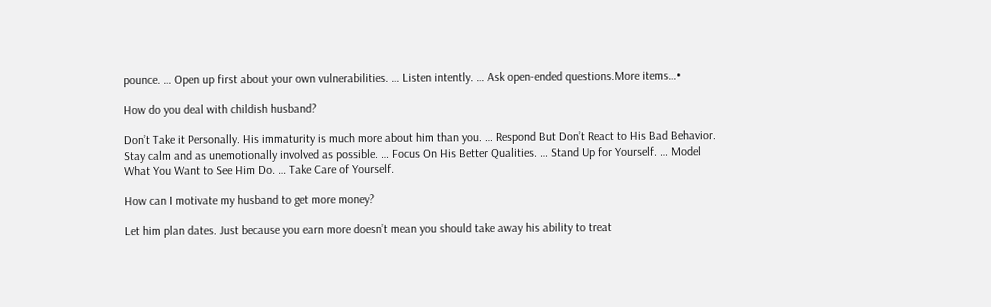pounce. … Open up first about your own vulnerabilities. … Listen intently. … Ask open-ended questions.More items…•

How do you deal with childish husband?

Don’t Take it Personally. His immaturity is much more about him than you. … Respond But Don’t React to His Bad Behavior. Stay calm and as unemotionally involved as possible. … Focus On His Better Qualities. … Stand Up for Yourself. … Model What You Want to See Him Do. … Take Care of Yourself.

How can I motivate my husband to get more money?

Let him plan dates. Just because you earn more doesn’t mean you should take away his ability to treat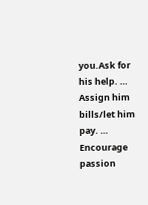you.Ask for his help. … Assign him bills/let him pay. … Encourage passion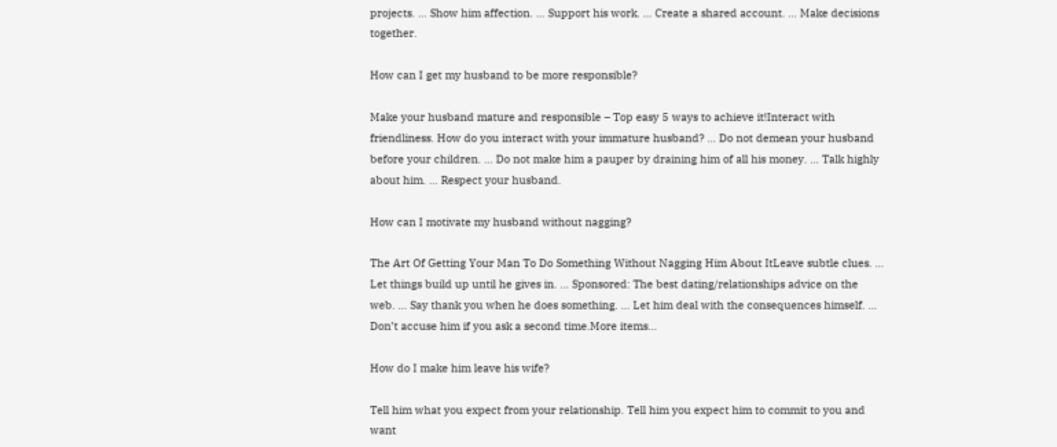projects. … Show him affection. … Support his work. … Create a shared account. … Make decisions together.

How can I get my husband to be more responsible?

Make your husband mature and responsible – Top easy 5 ways to achieve it!Interact with friendliness. How do you interact with your immature husband? … Do not demean your husband before your children. … Do not make him a pauper by draining him of all his money. … Talk highly about him. … Respect your husband.

How can I motivate my husband without nagging?

The Art Of Getting Your Man To Do Something Without Nagging Him About ItLeave subtle clues. … Let things build up until he gives in. … Sponsored: The best dating/relationships advice on the web. … Say thank you when he does something. … Let him deal with the consequences himself. … Don’t accuse him if you ask a second time.More items…

How do I make him leave his wife?

Tell him what you expect from your relationship. Tell him you expect him to commit to you and want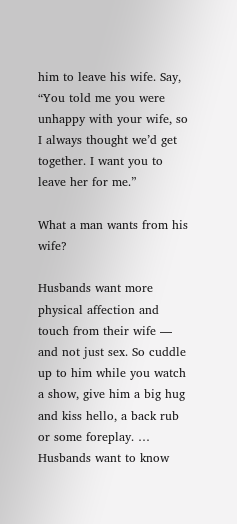him to leave his wife. Say, “You told me you were unhappy with your wife, so I always thought we’d get together. I want you to leave her for me.”

What a man wants from his wife?

Husbands want more physical affection and touch from their wife — and not just sex. So cuddle up to him while you watch a show, give him a big hug and kiss hello, a back rub or some foreplay. … Husbands want to know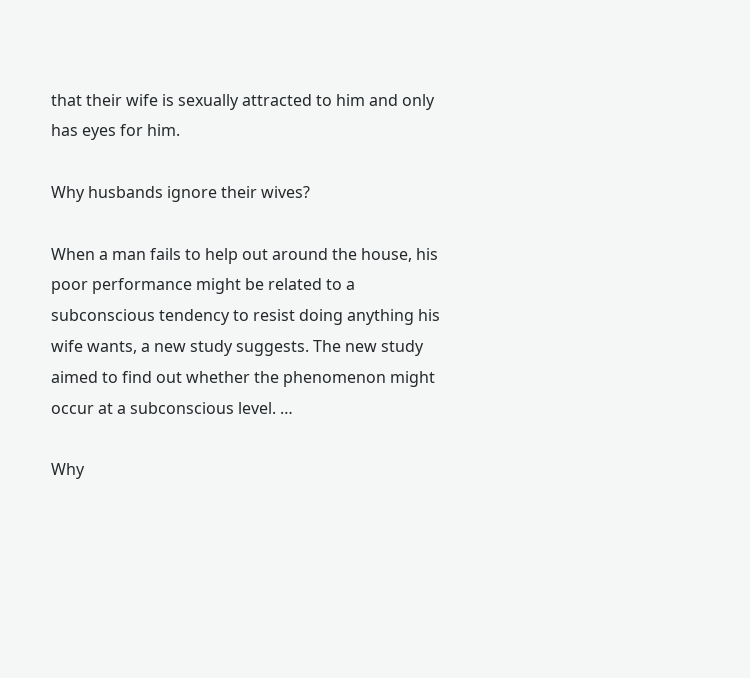that their wife is sexually attracted to him and only has eyes for him.

Why husbands ignore their wives?

When a man fails to help out around the house, his poor performance might be related to a subconscious tendency to resist doing anything his wife wants, a new study suggests. The new study aimed to find out whether the phenomenon might occur at a subconscious level. …

Why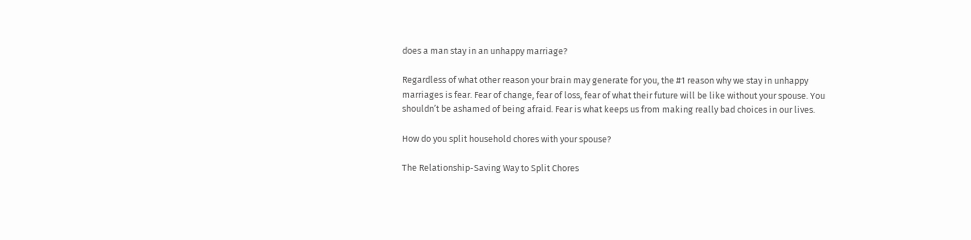does a man stay in an unhappy marriage?

Regardless of what other reason your brain may generate for you, the #1 reason why we stay in unhappy marriages is fear. Fear of change, fear of loss, fear of what their future will be like without your spouse. You shouldn’t be ashamed of being afraid. Fear is what keeps us from making really bad choices in our lives.

How do you split household chores with your spouse?

The Relationship-Saving Way to Split Chores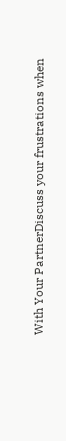With Your PartnerDiscuss your frustrations when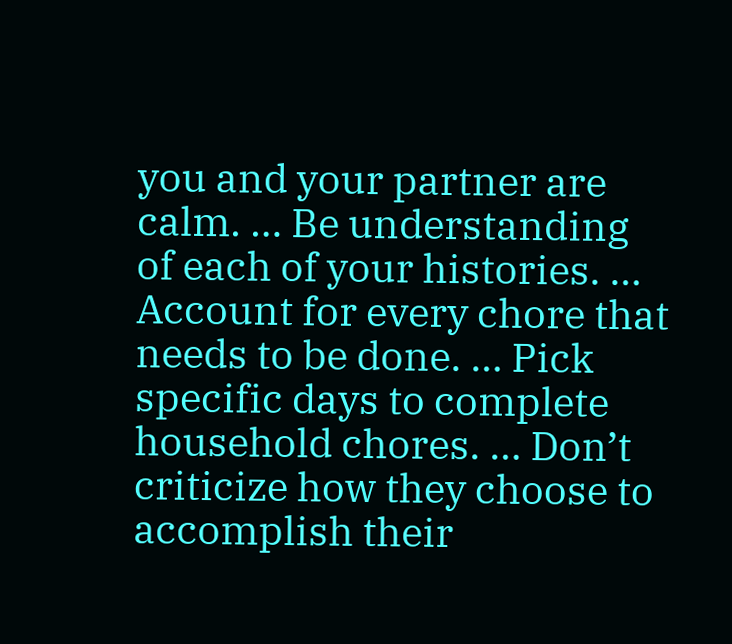you and your partner are calm. … Be understanding of each of your histories. … Account for every chore that needs to be done. … Pick specific days to complete household chores. … Don’t criticize how they choose to accomplish their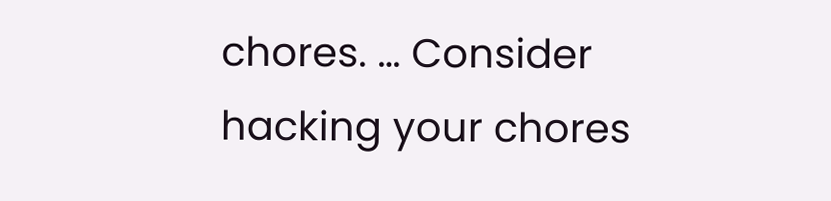chores. … Consider hacking your chores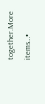together.More items…•